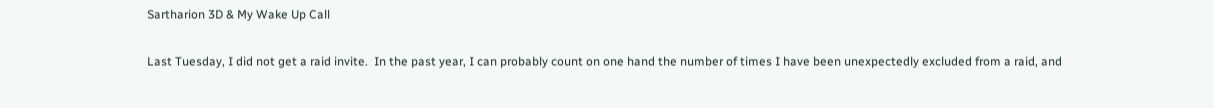Sartharion 3D & My Wake Up Call

Last Tuesday, I did not get a raid invite.  In the past year, I can probably count on one hand the number of times I have been unexpectedly excluded from a raid, and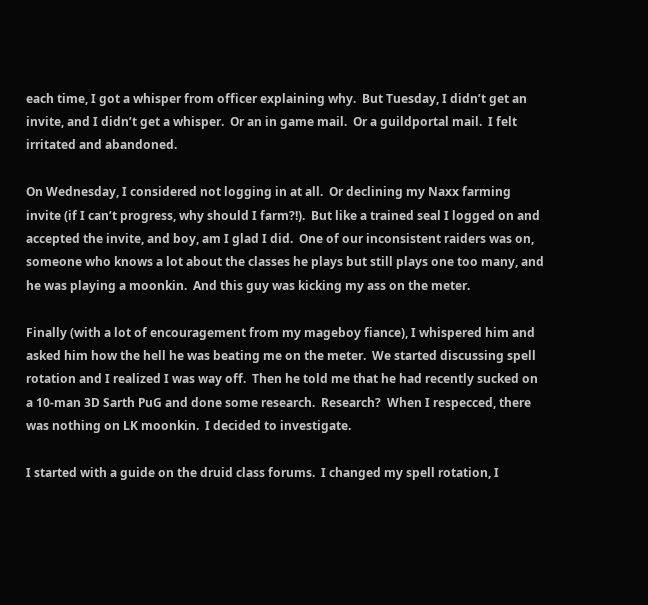each time, I got a whisper from officer explaining why.  But Tuesday, I didn’t get an invite, and I didn’t get a whisper.  Or an in game mail.  Or a guildportal mail.  I felt irritated and abandoned.

On Wednesday, I considered not logging in at all.  Or declining my Naxx farming invite (if I can’t progress, why should I farm?!).  But like a trained seal I logged on and accepted the invite, and boy, am I glad I did.  One of our inconsistent raiders was on, someone who knows a lot about the classes he plays but still plays one too many, and he was playing a moonkin.  And this guy was kicking my ass on the meter.

Finally (with a lot of encouragement from my mageboy fiance), I whispered him and asked him how the hell he was beating me on the meter.  We started discussing spell rotation and I realized I was way off.  Then he told me that he had recently sucked on a 10-man 3D Sarth PuG and done some research.  Research?  When I respecced, there was nothing on LK moonkin.  I decided to investigate.

I started with a guide on the druid class forums.  I changed my spell rotation, I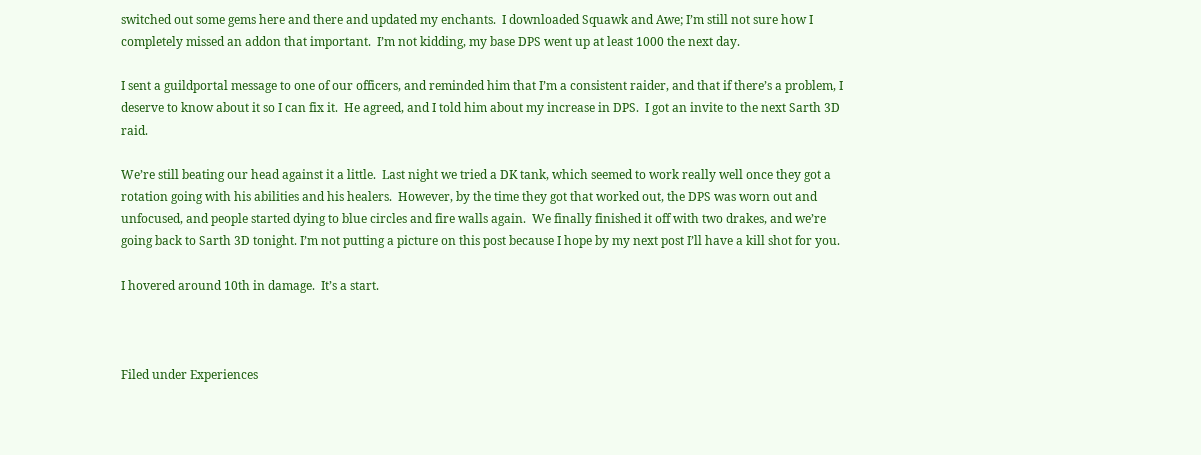switched out some gems here and there and updated my enchants.  I downloaded Squawk and Awe; I’m still not sure how I completely missed an addon that important.  I’m not kidding, my base DPS went up at least 1000 the next day.

I sent a guildportal message to one of our officers, and reminded him that I’m a consistent raider, and that if there’s a problem, I deserve to know about it so I can fix it.  He agreed, and I told him about my increase in DPS.  I got an invite to the next Sarth 3D raid.

We’re still beating our head against it a little.  Last night we tried a DK tank, which seemed to work really well once they got a rotation going with his abilities and his healers.  However, by the time they got that worked out, the DPS was worn out and unfocused, and people started dying to blue circles and fire walls again.  We finally finished it off with two drakes, and we’re going back to Sarth 3D tonight. I’m not putting a picture on this post because I hope by my next post I’ll have a kill shot for you.

I hovered around 10th in damage.  It’s a start.



Filed under Experiences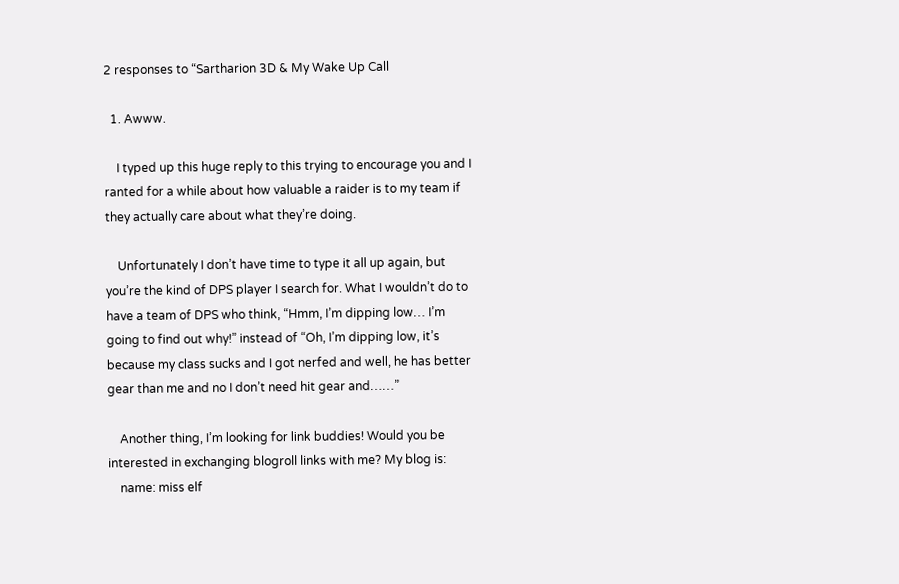2 responses to “Sartharion 3D & My Wake Up Call

  1. Awww.

    I typed up this huge reply to this trying to encourage you and I ranted for a while about how valuable a raider is to my team if they actually care about what they’re doing.

    Unfortunately I don’t have time to type it all up again, but you’re the kind of DPS player I search for. What I wouldn’t do to have a team of DPS who think, “Hmm, I’m dipping low… I’m going to find out why!” instead of “Oh, I’m dipping low, it’s because my class sucks and I got nerfed and well, he has better gear than me and no I don’t need hit gear and……”

    Another thing, I’m looking for link buddies! Would you be interested in exchanging blogroll links with me? My blog is:
    name: miss elf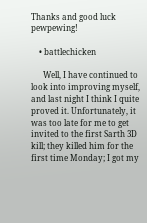Thanks and good luck pewpewing!

    • battlechicken

      Well, I have continued to look into improving myself, and last night I think I quite proved it. Unfortunately, it was too late for me to get invited to the first Sarth 3D kill; they killed him for the first time Monday; I got my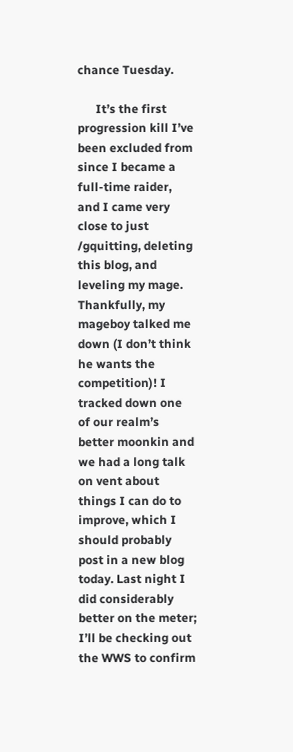chance Tuesday.

      It’s the first progression kill I’ve been excluded from since I became a full-time raider, and I came very close to just /gquitting, deleting this blog, and leveling my mage. Thankfully, my mageboy talked me down (I don’t think he wants the competition)! I tracked down one of our realm’s better moonkin and we had a long talk on vent about things I can do to improve, which I should probably post in a new blog today. Last night I did considerably better on the meter; I’ll be checking out the WWS to confirm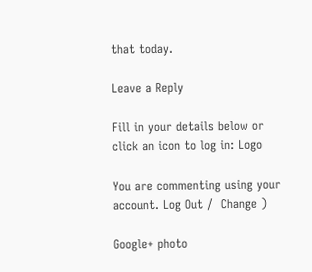that today.

Leave a Reply

Fill in your details below or click an icon to log in: Logo

You are commenting using your account. Log Out /  Change )

Google+ photo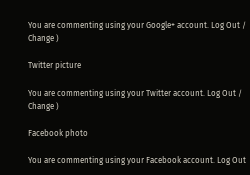You are commenting using your Google+ account. Log Out /  Change )

Twitter picture

You are commenting using your Twitter account. Log Out /  Change )

Facebook photo

You are commenting using your Facebook account. Log Out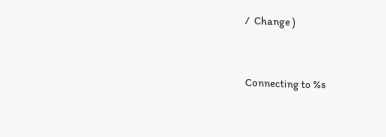/  Change )


Connecting to %s